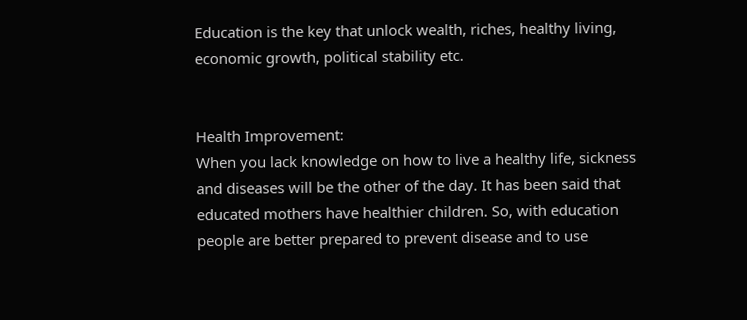Education is the key that unlock wealth, riches, healthy living, economic growth, political stability etc.


Health Improvement:
When you lack knowledge on how to live a healthy life, sickness and diseases will be the other of the day. It has been said that educated mothers have healthier children. So, with education people are better prepared to prevent disease and to use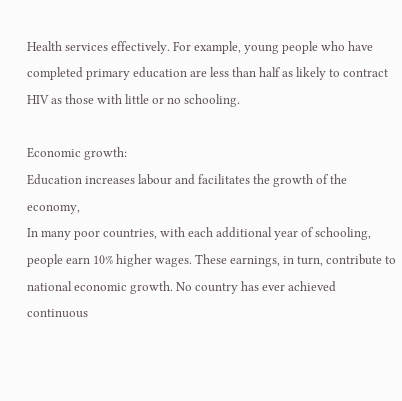Health services effectively. For example, young people who have completed primary education are less than half as likely to contract HIV as those with little or no schooling.

Economic growth:
Education increases labour and facilitates the growth of the economy,
In many poor countries, with each additional year of schooling, people earn 10% higher wages. These earnings, in turn, contribute to national economic growth. No country has ever achieved continuous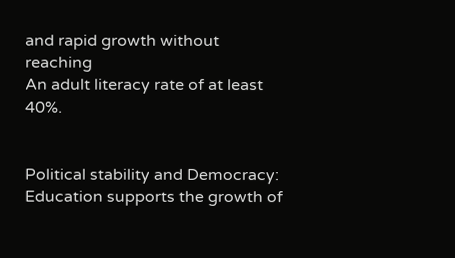and rapid growth without reaching
An adult literacy rate of at least 40%.


Political stability and Democracy:
Education supports the growth of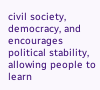civil society, democracy, and encourages political stability, allowing people to learn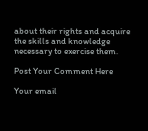about their rights and acquire the skills and knowledge necessary to exercise them.

Post Your Comment Here

Your email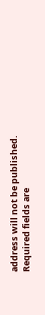address will not be published. Required fields are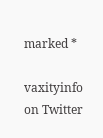marked *

vaxityinfo on Twitter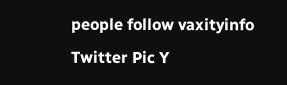people follow vaxityinfo
Twitter Pic Y